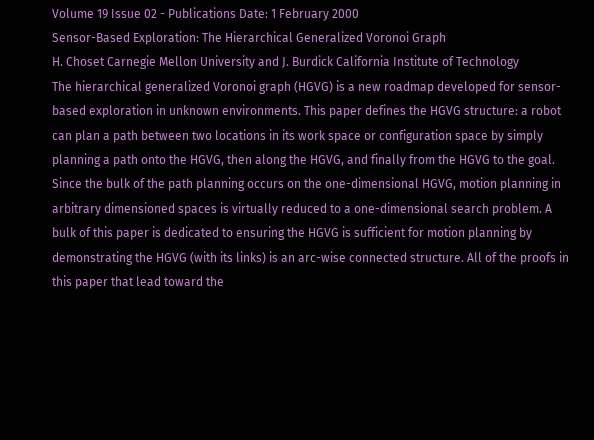Volume 19 Issue 02 - Publications Date: 1 February 2000
Sensor-Based Exploration: The Hierarchical Generalized Voronoi Graph
H. Choset Carnegie Mellon University and J. Burdick California Institute of Technology
The hierarchical generalized Voronoi graph (HGVG) is a new roadmap developed for sensor-based exploration in unknown environments. This paper defines the HGVG structure: a robot can plan a path between two locations in its work space or configuration space by simply planning a path onto the HGVG, then along the HGVG, and finally from the HGVG to the goal. Since the bulk of the path planning occurs on the one-dimensional HGVG, motion planning in arbitrary dimensioned spaces is virtually reduced to a one-dimensional search problem. A bulk of this paper is dedicated to ensuring the HGVG is sufficient for motion planning by demonstrating the HGVG (with its links) is an arc-wise connected structure. All of the proofs in this paper that lead toward the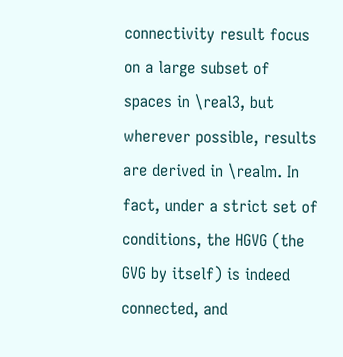connectivity result focus on a large subset of spaces in \real3, but wherever possible, results are derived in \realm. In fact, under a strict set of conditions, the HGVG (the GVG by itself) is indeed connected, and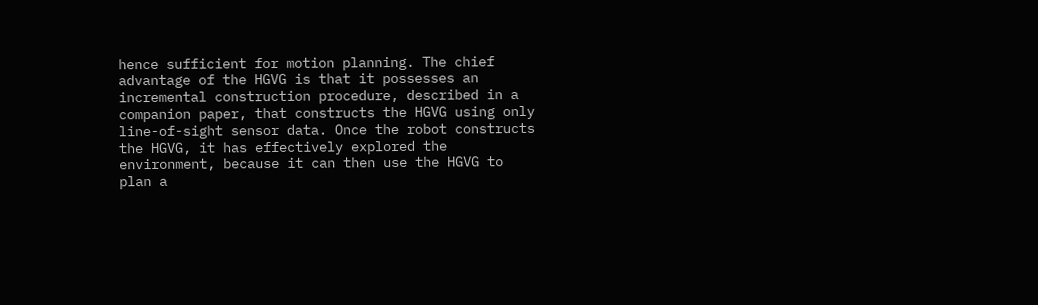hence sufficient for motion planning. The chief advantage of the HGVG is that it possesses an incremental construction procedure, described in a companion paper, that constructs the HGVG using only line-of-sight sensor data. Once the robot constructs the HGVG, it has effectively explored the environment, because it can then use the HGVG to plan a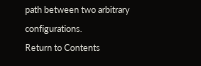path between two arbitrary configurations.
Return to Contents